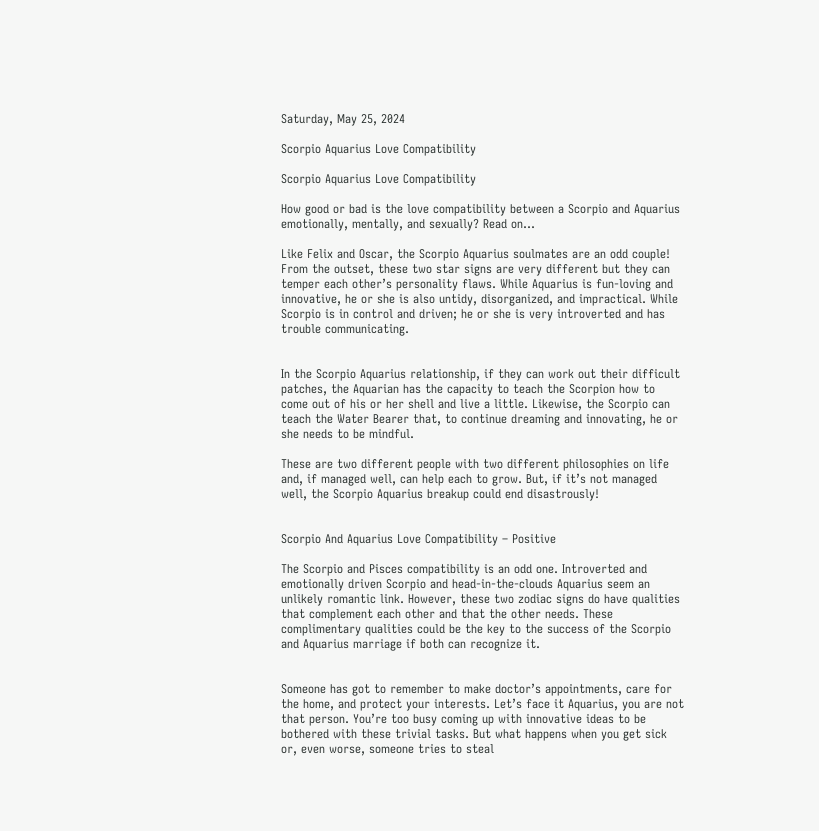Saturday, May 25, 2024

Scorpio Aquarius Love Compatibility

Scorpio Aquarius Love Compatibility

How good or bad is the love compatibility between a Scorpio and Aquarius emotionally, mentally, and sexually? Read on…

Like Felix and Oscar, the Scorpio Aquarius soulmates are an odd couple! From the outset, these two star signs are very different but they can temper each other’s personality flaws. While Aquarius is fun-loving and innovative, he or she is also untidy, disorganized, and impractical. While Scorpio is in control and driven; he or she is very introverted and has trouble communicating.


In the Scorpio Aquarius relationship, if they can work out their difficult patches, the Aquarian has the capacity to teach the Scorpion how to come out of his or her shell and live a little. Likewise, the Scorpio can teach the Water Bearer that, to continue dreaming and innovating, he or she needs to be mindful.

These are two different people with two different philosophies on life and, if managed well, can help each to grow. But, if it’s not managed well, the Scorpio Aquarius breakup could end disastrously!


Scorpio And Aquarius Love Compatibility – Positive

The Scorpio and Pisces compatibility is an odd one. Introverted and emotionally driven Scorpio and head-in-the-clouds Aquarius seem an unlikely romantic link. However, these two zodiac signs do have qualities that complement each other and that the other needs. These complimentary qualities could be the key to the success of the Scorpio and Aquarius marriage if both can recognize it.


Someone has got to remember to make doctor’s appointments, care for the home, and protect your interests. Let’s face it Aquarius, you are not that person. You’re too busy coming up with innovative ideas to be bothered with these trivial tasks. But what happens when you get sick or, even worse, someone tries to steal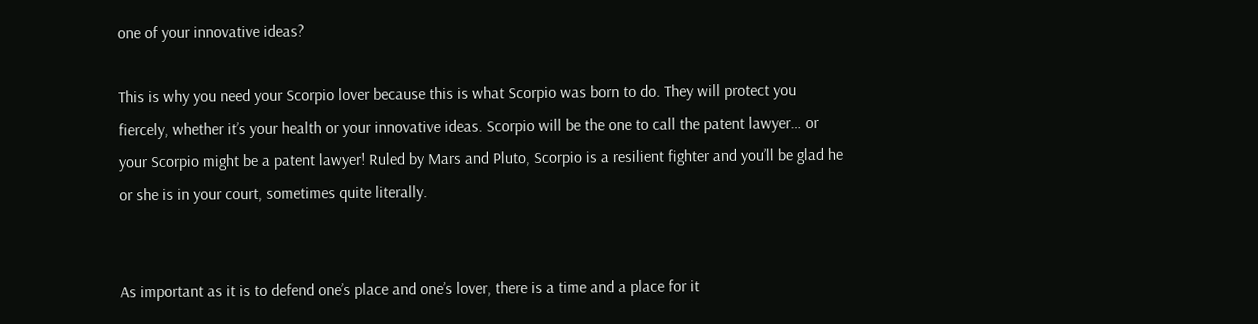one of your innovative ideas?

This is why you need your Scorpio lover because this is what Scorpio was born to do. They will protect you fiercely, whether it’s your health or your innovative ideas. Scorpio will be the one to call the patent lawyer… or your Scorpio might be a patent lawyer! Ruled by Mars and Pluto, Scorpio is a resilient fighter and you’ll be glad he or she is in your court, sometimes quite literally.


As important as it is to defend one’s place and one’s lover, there is a time and a place for it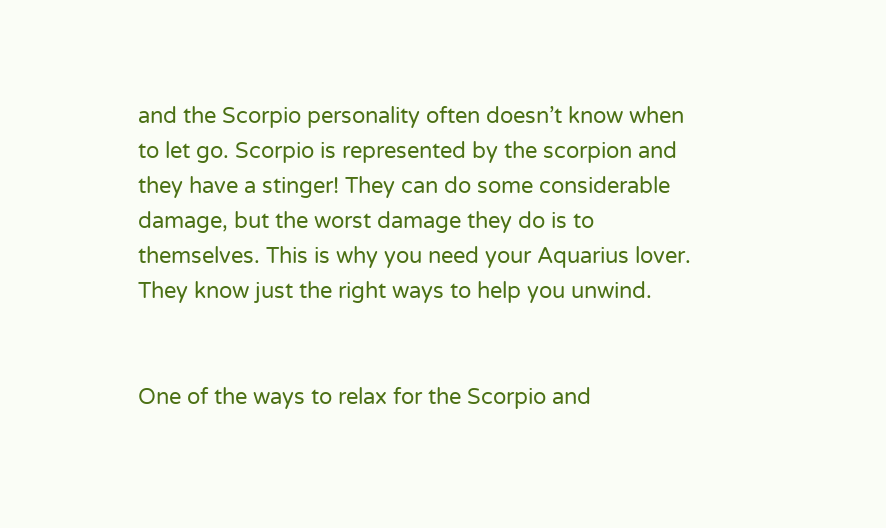and the Scorpio personality often doesn’t know when to let go. Scorpio is represented by the scorpion and they have a stinger! They can do some considerable damage, but the worst damage they do is to themselves. This is why you need your Aquarius lover. They know just the right ways to help you unwind.


One of the ways to relax for the Scorpio and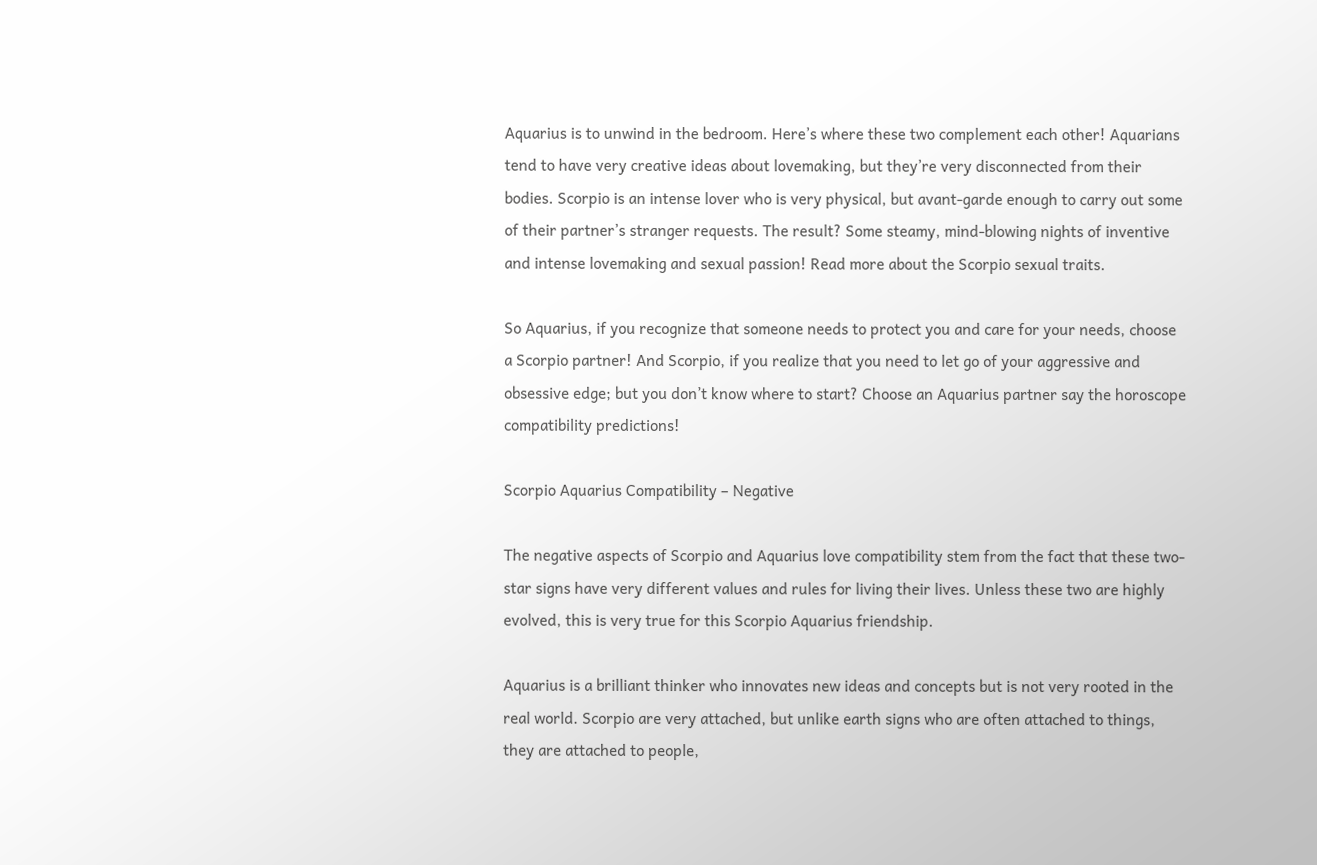Aquarius is to unwind in the bedroom. Here’s where these two complement each other! Aquarians tend to have very creative ideas about lovemaking, but they’re very disconnected from their bodies. Scorpio is an intense lover who is very physical, but avant-garde enough to carry out some of their partner’s stranger requests. The result? Some steamy, mind-blowing nights of inventive and intense lovemaking and sexual passion! Read more about the Scorpio sexual traits.

So Aquarius, if you recognize that someone needs to protect you and care for your needs, choose a Scorpio partner! And Scorpio, if you realize that you need to let go of your aggressive and obsessive edge; but you don’t know where to start? Choose an Aquarius partner say the horoscope compatibility predictions!

Scorpio Aquarius Compatibility – Negative

The negative aspects of Scorpio and Aquarius love compatibility stem from the fact that these two-star signs have very different values and rules for living their lives. Unless these two are highly evolved, this is very true for this Scorpio Aquarius friendship.

Aquarius is a brilliant thinker who innovates new ideas and concepts but is not very rooted in the real world. Scorpio are very attached, but unlike earth signs who are often attached to things, they are attached to people,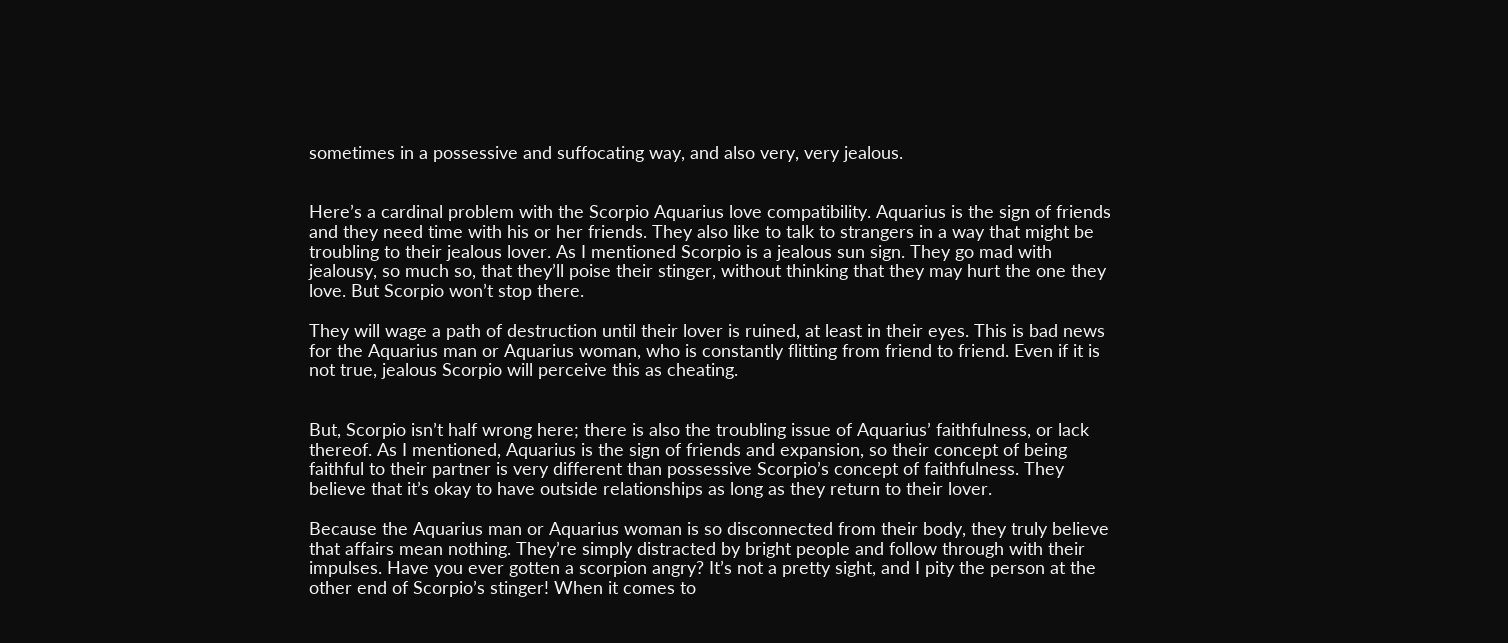sometimes in a possessive and suffocating way, and also very, very jealous.


Here’s a cardinal problem with the Scorpio Aquarius love compatibility. Aquarius is the sign of friends and they need time with his or her friends. They also like to talk to strangers in a way that might be troubling to their jealous lover. As I mentioned Scorpio is a jealous sun sign. They go mad with jealousy, so much so, that they’ll poise their stinger, without thinking that they may hurt the one they love. But Scorpio won’t stop there.

They will wage a path of destruction until their lover is ruined, at least in their eyes. This is bad news for the Aquarius man or Aquarius woman, who is constantly flitting from friend to friend. Even if it is not true, jealous Scorpio will perceive this as cheating.


But, Scorpio isn’t half wrong here; there is also the troubling issue of Aquarius’ faithfulness, or lack thereof. As I mentioned, Aquarius is the sign of friends and expansion, so their concept of being faithful to their partner is very different than possessive Scorpio’s concept of faithfulness. They believe that it’s okay to have outside relationships as long as they return to their lover.

Because the Aquarius man or Aquarius woman is so disconnected from their body, they truly believe that affairs mean nothing. They’re simply distracted by bright people and follow through with their impulses. Have you ever gotten a scorpion angry? It’s not a pretty sight, and I pity the person at the other end of Scorpio’s stinger! When it comes to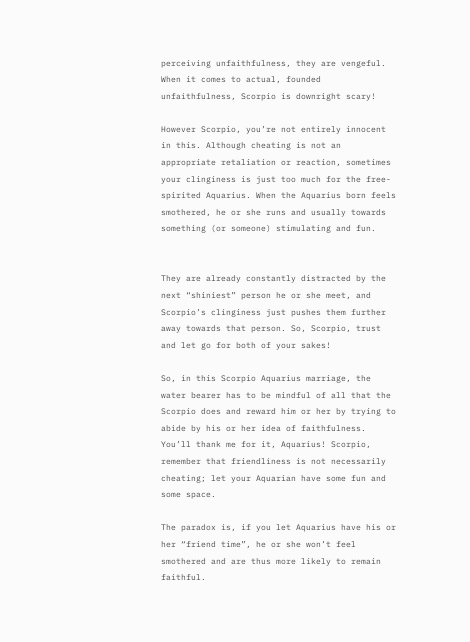perceiving unfaithfulness, they are vengeful. When it comes to actual, founded unfaithfulness, Scorpio is downright scary!

However Scorpio, you’re not entirely innocent in this. Although cheating is not an appropriate retaliation or reaction, sometimes your clinginess is just too much for the free-spirited Aquarius. When the Aquarius born feels smothered, he or she runs and usually towards something (or someone) stimulating and fun.


They are already constantly distracted by the next “shiniest” person he or she meet, and Scorpio’s clinginess just pushes them further away towards that person. So, Scorpio, trust and let go for both of your sakes!

So, in this Scorpio Aquarius marriage, the water bearer has to be mindful of all that the Scorpio does and reward him or her by trying to abide by his or her idea of faithfulness. You’ll thank me for it, Aquarius! Scorpio, remember that friendliness is not necessarily cheating; let your Aquarian have some fun and some space.

The paradox is, if you let Aquarius have his or her “friend time”, he or she won’t feel smothered and are thus more likely to remain faithful.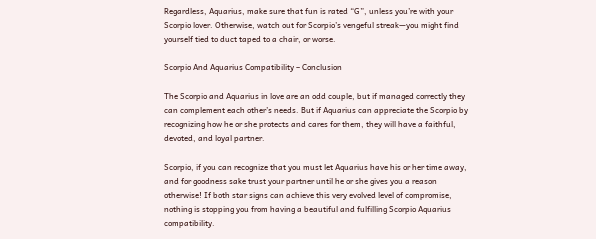Regardless, Aquarius, make sure that fun is rated “G”, unless you’re with your Scorpio lover. Otherwise, watch out for Scorpio’s vengeful streak—you might find yourself tied to duct taped to a chair, or worse.

Scorpio And Aquarius Compatibility – Conclusion

The Scorpio and Aquarius in love are an odd couple, but if managed correctly they can complement each other’s needs. But if Aquarius can appreciate the Scorpio by recognizing how he or she protects and cares for them, they will have a faithful, devoted, and loyal partner.

Scorpio, if you can recognize that you must let Aquarius have his or her time away, and for goodness sake trust your partner until he or she gives you a reason otherwise! If both star signs can achieve this very evolved level of compromise, nothing is stopping you from having a beautiful and fulfilling Scorpio Aquarius compatibility.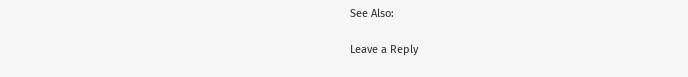See Also:

Leave a Reply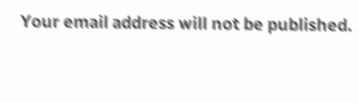Your email address will not be published.